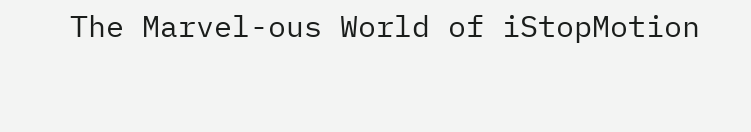The Marvel-ous World of iStopMotion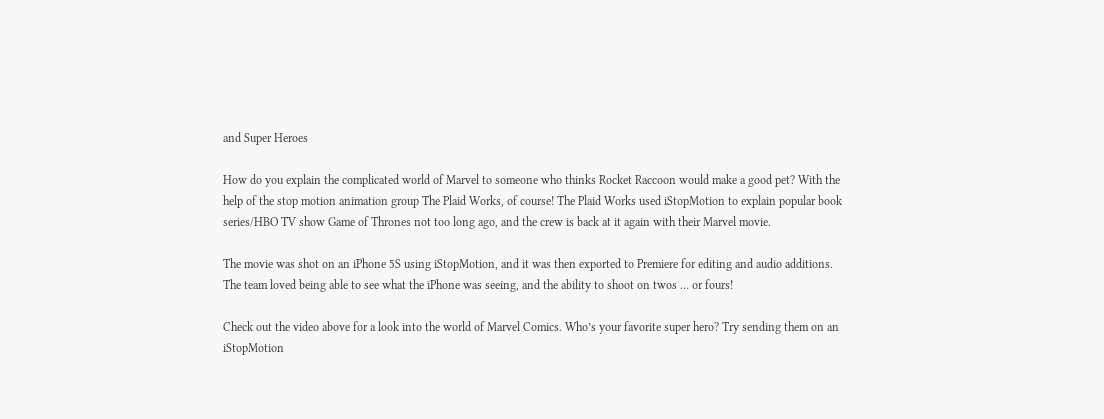and Super Heroes

How do you explain the complicated world of Marvel to someone who thinks Rocket Raccoon would make a good pet? With the help of the stop motion animation group The Plaid Works, of course! The Plaid Works used iStopMotion to explain popular book series/HBO TV show Game of Thrones not too long ago, and the crew is back at it again with their Marvel movie.

The movie was shot on an iPhone 5S using iStopMotion, and it was then exported to Premiere for editing and audio additions. The team loved being able to see what the iPhone was seeing, and the ability to shoot on twos … or fours!

Check out the video above for a look into the world of Marvel Comics. Who’s your favorite super hero? Try sending them on an iStopMotion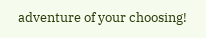adventure of your choosing!